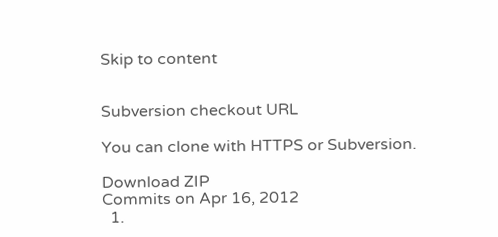Skip to content


Subversion checkout URL

You can clone with HTTPS or Subversion.

Download ZIP
Commits on Apr 16, 2012
  1.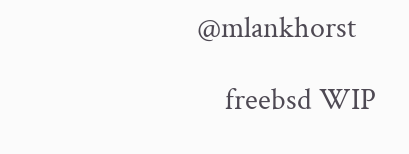@mlankhorst

    freebsd WIP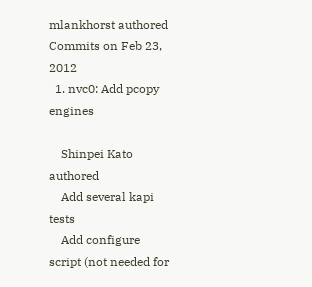mlankhorst authored
Commits on Feb 23, 2012
  1. nvc0: Add pcopy engines

    Shinpei Kato authored
    Add several kapi tests
    Add configure script (not needed for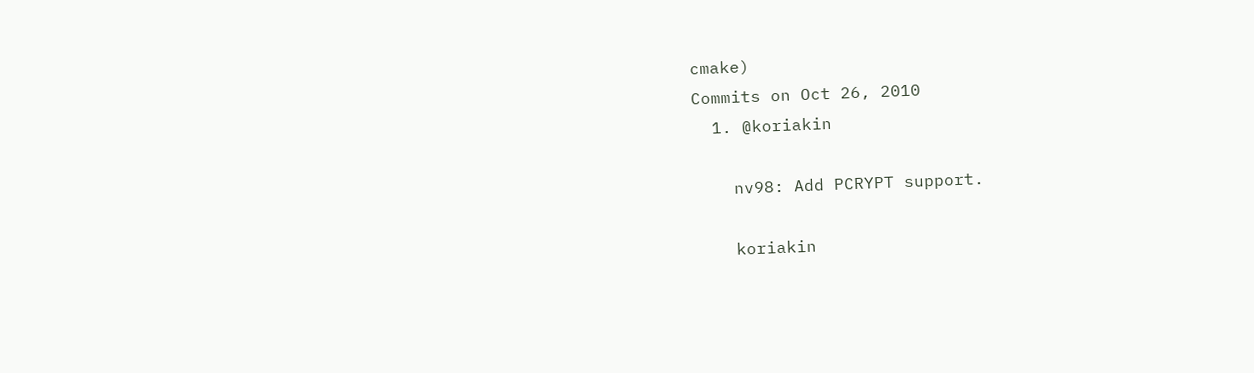cmake)
Commits on Oct 26, 2010
  1. @koriakin

    nv98: Add PCRYPT support.

    koriakin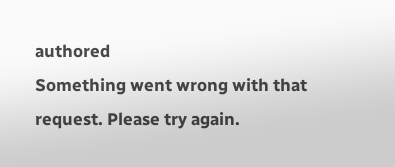authored
Something went wrong with that request. Please try again.